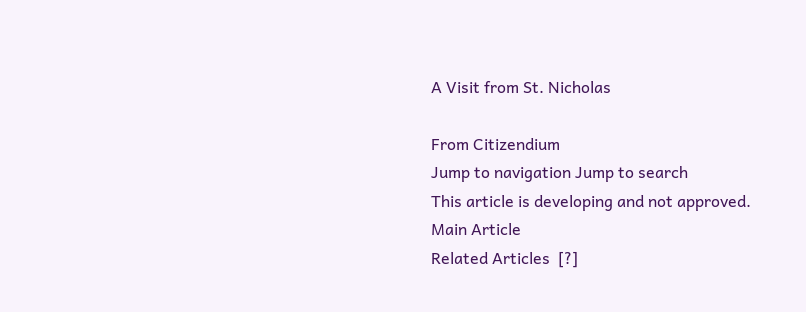A Visit from St. Nicholas

From Citizendium
Jump to navigation Jump to search
This article is developing and not approved.
Main Article
Related Articles  [?]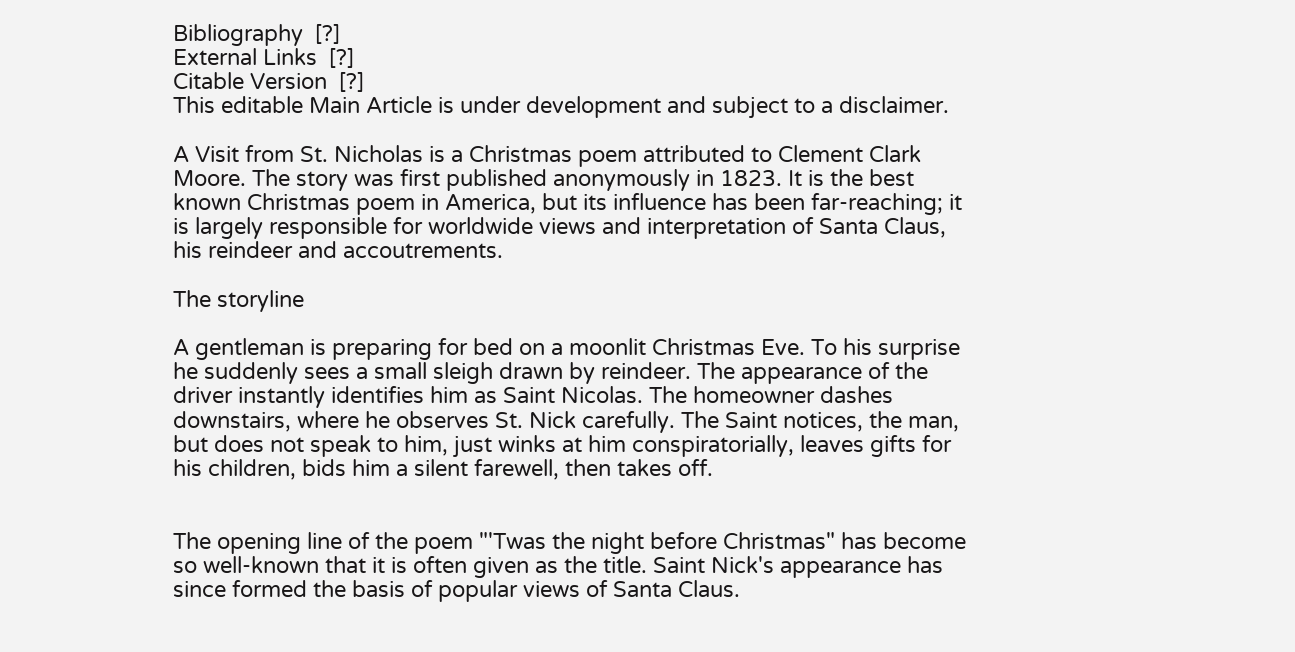Bibliography  [?]
External Links  [?]
Citable Version  [?]
This editable Main Article is under development and subject to a disclaimer.

A Visit from St. Nicholas is a Christmas poem attributed to Clement Clark Moore. The story was first published anonymously in 1823. It is the best known Christmas poem in America, but its influence has been far-reaching; it is largely responsible for worldwide views and interpretation of Santa Claus, his reindeer and accoutrements.

The storyline

A gentleman is preparing for bed on a moonlit Christmas Eve. To his surprise he suddenly sees a small sleigh drawn by reindeer. The appearance of the driver instantly identifies him as Saint Nicolas. The homeowner dashes downstairs, where he observes St. Nick carefully. The Saint notices, the man, but does not speak to him, just winks at him conspiratorially, leaves gifts for his children, bids him a silent farewell, then takes off.


The opening line of the poem "'Twas the night before Christmas" has become so well-known that it is often given as the title. Saint Nick's appearance has since formed the basis of popular views of Santa Claus.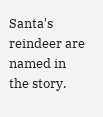Santa's reindeer are named in the story.